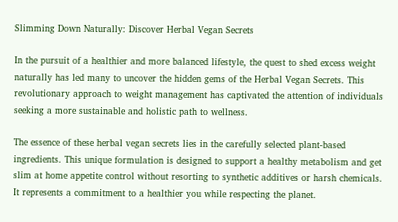Slimming Down Naturally: Discover Herbal Vegan Secrets

In the pursuit of a healthier and more balanced lifestyle, the quest to shed excess weight naturally has led many to uncover the hidden gems of the Herbal Vegan Secrets. This revolutionary approach to weight management has captivated the attention of individuals seeking a more sustainable and holistic path to wellness.

The essence of these herbal vegan secrets lies in the carefully selected plant-based ingredients. This unique formulation is designed to support a healthy metabolism and get slim at home appetite control without resorting to synthetic additives or harsh chemicals. It represents a commitment to a healthier you while respecting the planet.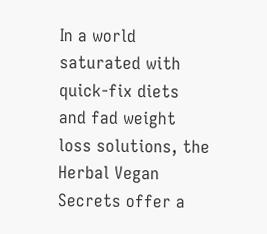In a world saturated with quick-fix diets and fad weight loss solutions, the Herbal Vegan Secrets offer a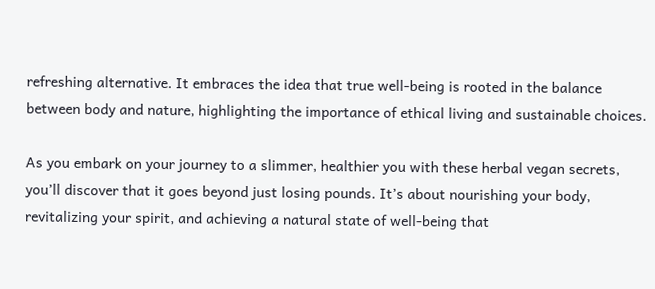refreshing alternative. It embraces the idea that true well-being is rooted in the balance between body and nature, highlighting the importance of ethical living and sustainable choices.

As you embark on your journey to a slimmer, healthier you with these herbal vegan secrets, you’ll discover that it goes beyond just losing pounds. It’s about nourishing your body, revitalizing your spirit, and achieving a natural state of well-being that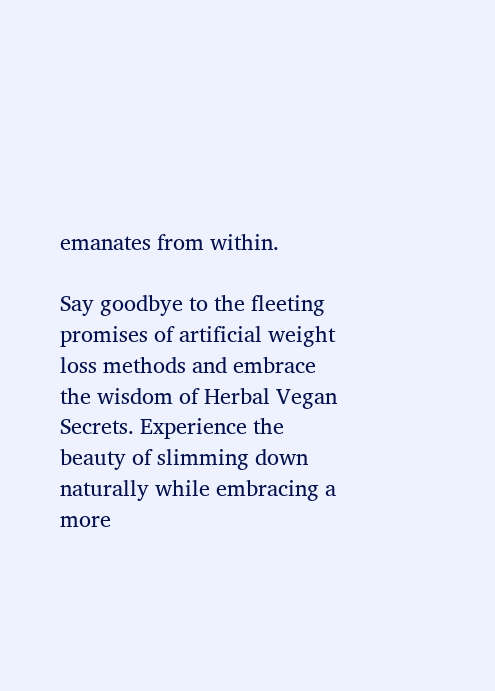emanates from within.

Say goodbye to the fleeting promises of artificial weight loss methods and embrace the wisdom of Herbal Vegan Secrets. Experience the beauty of slimming down naturally while embracing a more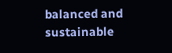balanced and sustainable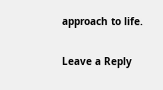approach to life.

Leave a Reply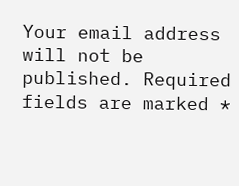Your email address will not be published. Required fields are marked *